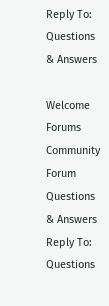Reply To: Questions & Answers

Welcome Forums Community Forum Questions & Answers Reply To: Questions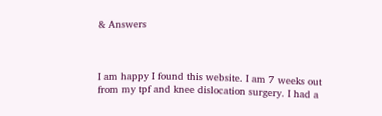& Answers



I am happy I found this website. I am 7 weeks out from my tpf and knee dislocation surgery. I had a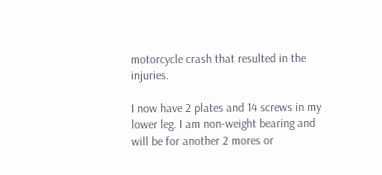motorcycle crash that resulted in the injuries.

I now have 2 plates and 14 screws in my lower leg. I am non-weight bearing and will be for another 2 mores or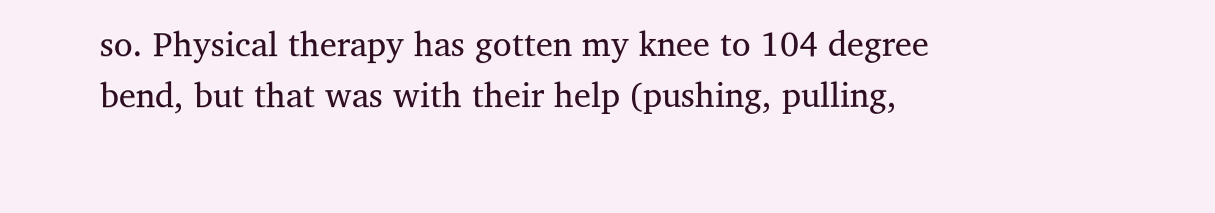so. Physical therapy has gotten my knee to 104 degree bend, but that was with their help (pushing, pulling,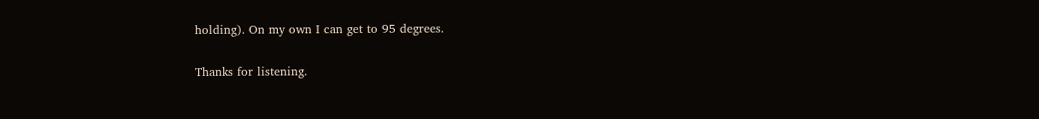holding). On my own I can get to 95 degrees.

Thanks for listening.